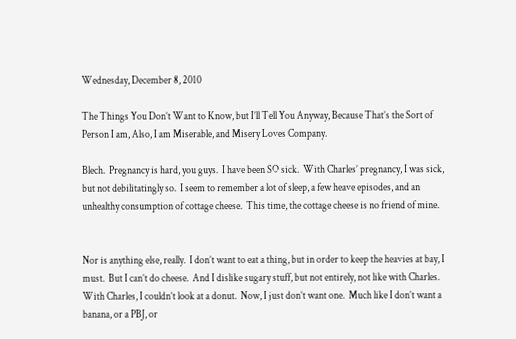Wednesday, December 8, 2010

The Things You Don’t Want to Know, but I’ll Tell You Anyway, Because That’s the Sort of Person I am, Also, I am Miserable, and Misery Loves Company.

Blech.  Pregnancy is hard, you guys.  I have been SO sick.  With Charles’ pregnancy, I was sick, but not debilitatingly so.  I seem to remember a lot of sleep, a few heave episodes, and an unhealthy consumption of cottage cheese.  This time, the cottage cheese is no friend of mine.


Nor is anything else, really.  I don’t want to eat a thing, but in order to keep the heavies at bay, I must.  But I can’t do cheese.  And I dislike sugary stuff, but not entirely, not like with Charles.  With Charles, I couldn’t look at a donut.  Now, I just don’t want one.  Much like I don’t want a banana, or a PBJ, or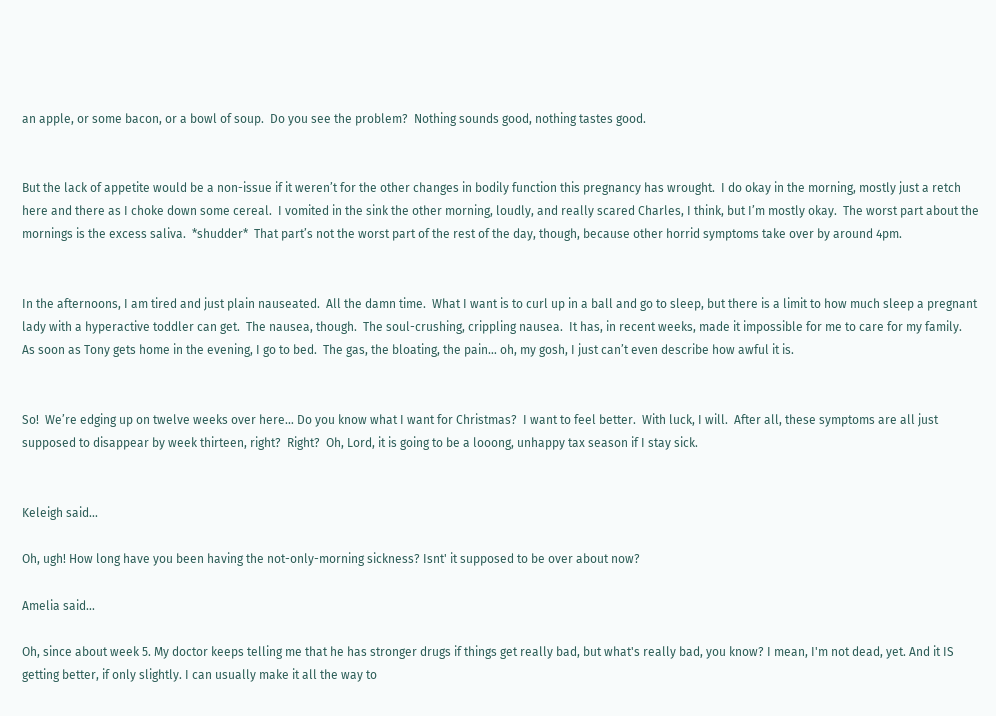an apple, or some bacon, or a bowl of soup.  Do you see the problem?  Nothing sounds good, nothing tastes good.


But the lack of appetite would be a non-issue if it weren’t for the other changes in bodily function this pregnancy has wrought.  I do okay in the morning, mostly just a retch here and there as I choke down some cereal.  I vomited in the sink the other morning, loudly, and really scared Charles, I think, but I’m mostly okay.  The worst part about the mornings is the excess saliva.  *shudder*  That part’s not the worst part of the rest of the day, though, because other horrid symptoms take over by around 4pm.


In the afternoons, I am tired and just plain nauseated.  All the damn time.  What I want is to curl up in a ball and go to sleep, but there is a limit to how much sleep a pregnant lady with a hyperactive toddler can get.  The nausea, though.  The soul-crushing, crippling nausea.  It has, in recent weeks, made it impossible for me to care for my family.  As soon as Tony gets home in the evening, I go to bed.  The gas, the bloating, the pain… oh, my gosh, I just can’t even describe how awful it is.


So!  We’re edging up on twelve weeks over here… Do you know what I want for Christmas?  I want to feel better.  With luck, I will.  After all, these symptoms are all just supposed to disappear by week thirteen, right?  Right?  Oh, Lord, it is going to be a looong, unhappy tax season if I stay sick.


Keleigh said...

Oh, ugh! How long have you been having the not-only-morning sickness? Isnt' it supposed to be over about now?

Amelia said...

Oh, since about week 5. My doctor keeps telling me that he has stronger drugs if things get really bad, but what's really bad, you know? I mean, I'm not dead, yet. And it IS getting better, if only slightly. I can usually make it all the way to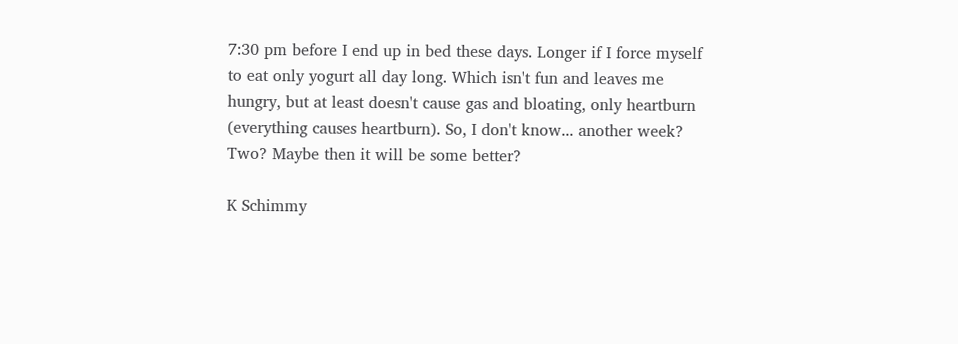7:30 pm before I end up in bed these days. Longer if I force myself to eat only yogurt all day long. Which isn't fun and leaves me hungry, but at least doesn't cause gas and bloating, only heartburn (everything causes heartburn). So, I don't know... another week? Two? Maybe then it will be some better?

K Schimmy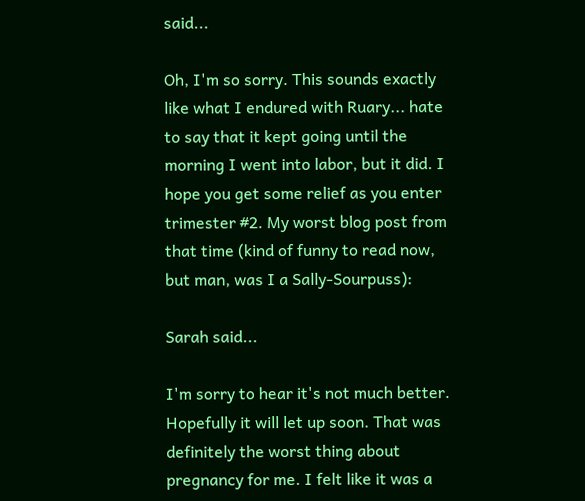said...

Oh, I'm so sorry. This sounds exactly like what I endured with Ruary... hate to say that it kept going until the morning I went into labor, but it did. I hope you get some relief as you enter trimester #2. My worst blog post from that time (kind of funny to read now, but man, was I a Sally-Sourpuss):

Sarah said...

I'm sorry to hear it's not much better. Hopefully it will let up soon. That was definitely the worst thing about pregnancy for me. I felt like it was a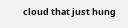cloud that just hung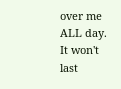over me ALL day. It won't last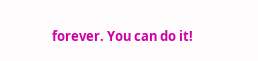forever. You can do it!